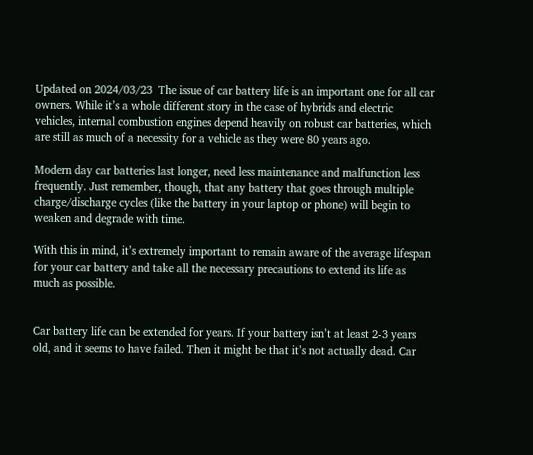Updated on 2024/03/23  The issue of car battery life is an important one for all car owners. While it’s a whole different story in the case of hybrids and electric vehicles, internal combustion engines depend heavily on robust car batteries, which are still as much of a necessity for a vehicle as they were 80 years ago.

Modern day car batteries last longer, need less maintenance and malfunction less frequently. Just remember, though, that any battery that goes through multiple charge/discharge cycles (like the battery in your laptop or phone) will begin to weaken and degrade with time.

With this in mind, it’s extremely important to remain aware of the average lifespan for your car battery and take all the necessary precautions to extend its life as much as possible.


Car battery life can be extended for years. If your battery isn’t at least 2-3 years old, and it seems to have failed. Then it might be that it’s not actually dead. Car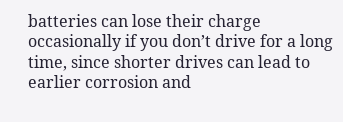batteries can lose their charge occasionally if you don’t drive for a long time, since shorter drives can lead to earlier corrosion and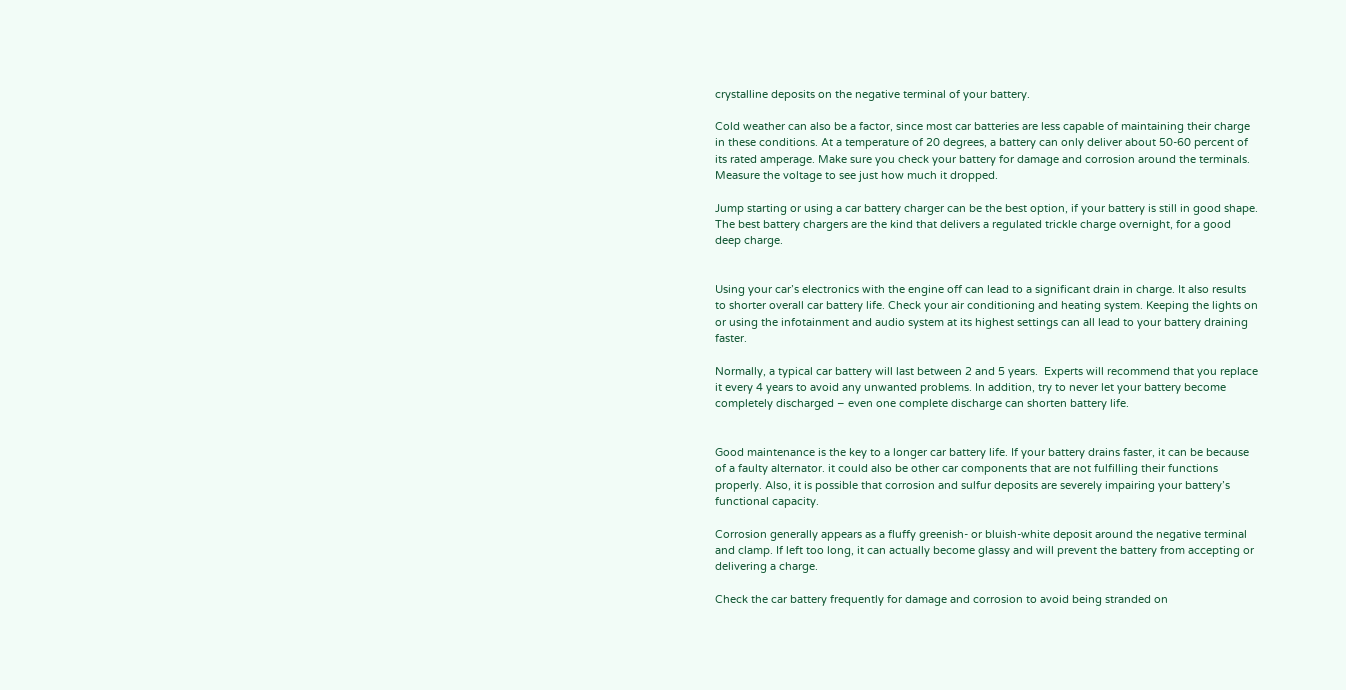crystalline deposits on the negative terminal of your battery.

Cold weather can also be a factor, since most car batteries are less capable of maintaining their charge in these conditions. At a temperature of 20 degrees, a battery can only deliver about 50-60 percent of its rated amperage. Make sure you check your battery for damage and corrosion around the terminals. Measure the voltage to see just how much it dropped.

Jump starting or using a car battery charger can be the best option, if your battery is still in good shape. The best battery chargers are the kind that delivers a regulated trickle charge overnight, for a good deep charge.


Using your car’s electronics with the engine off can lead to a significant drain in charge. It also results to shorter overall car battery life. Check your air conditioning and heating system. Keeping the lights on or using the infotainment and audio system at its highest settings can all lead to your battery draining faster.

Normally, a typical car battery will last between 2 and 5 years.  Experts will recommend that you replace it every 4 years to avoid any unwanted problems. In addition, try to never let your battery become completely discharged – even one complete discharge can shorten battery life.


Good maintenance is the key to a longer car battery life. If your battery drains faster, it can be because of a faulty alternator. it could also be other car components that are not fulfilling their functions properly. Also, it is possible that corrosion and sulfur deposits are severely impairing your battery’s functional capacity.

Corrosion generally appears as a fluffy greenish- or bluish-white deposit around the negative terminal and clamp. If left too long, it can actually become glassy and will prevent the battery from accepting or delivering a charge.

Check the car battery frequently for damage and corrosion to avoid being stranded on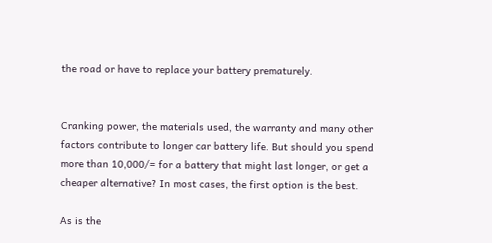the road or have to replace your battery prematurely.


Cranking power, the materials used, the warranty and many other factors contribute to longer car battery life. But should you spend more than 10,000/= for a battery that might last longer, or get a cheaper alternative? In most cases, the first option is the best.

As is the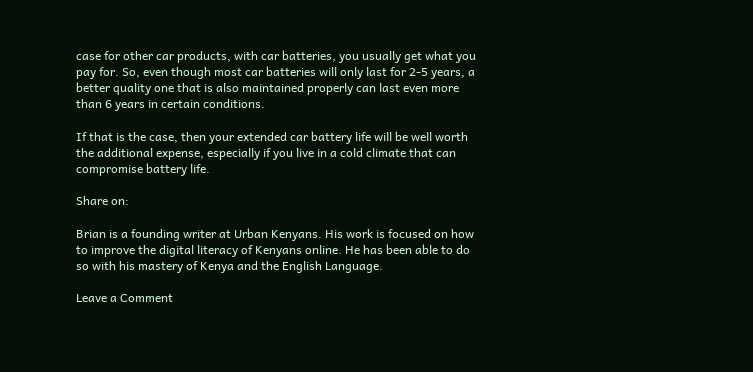case for other car products, with car batteries, you usually get what you pay for. So, even though most car batteries will only last for 2-5 years, a better quality one that is also maintained properly can last even more than 6 years in certain conditions.

If that is the case, then your extended car battery life will be well worth the additional expense, especially if you live in a cold climate that can compromise battery life.

Share on:

Brian is a founding writer at Urban Kenyans. His work is focused on how to improve the digital literacy of Kenyans online. He has been able to do so with his mastery of Kenya and the English Language.

Leave a Comment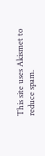This site uses Akismet to reduce spam.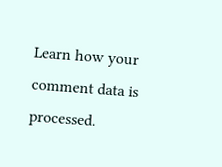Learn how your comment data is processed.